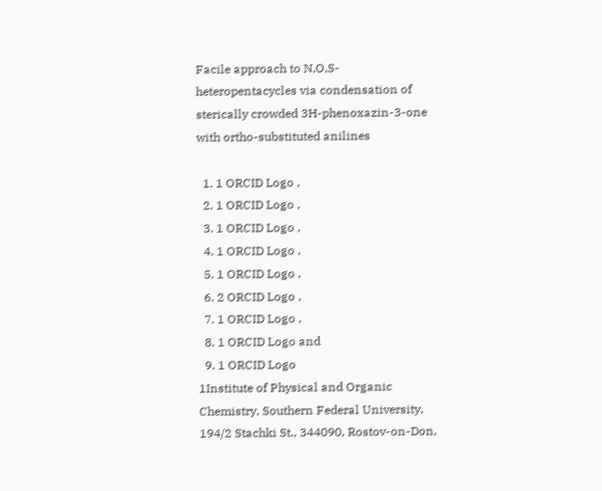Facile approach to N,O,S-heteropentacycles via condensation of sterically crowded 3H-phenoxazin-3-one with ortho-substituted anilines

  1. 1 ORCID Logo ,
  2. 1 ORCID Logo ,
  3. 1 ORCID Logo ,
  4. 1 ORCID Logo ,
  5. 1 ORCID Logo ,
  6. 2 ORCID Logo ,
  7. 1 ORCID Logo ,
  8. 1 ORCID Logo and
  9. 1 ORCID Logo
1Institute of Physical and Organic Chemistry, Southern Federal University, 194/2 Stachki St., 344090, Rostov-on-Don,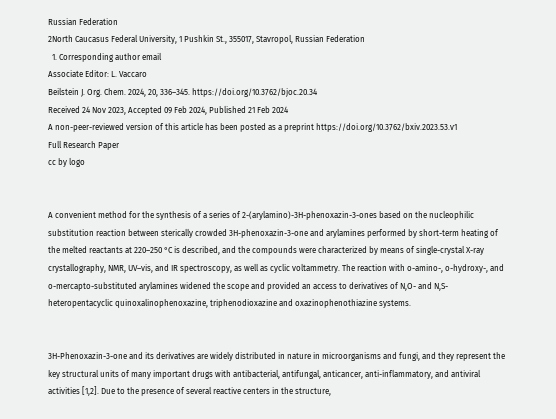Russian Federation
2North Caucasus Federal University, 1 Pushkin St., 355017, Stavropol, Russian Federation
  1. Corresponding author email
Associate Editor: L. Vaccaro
Beilstein J. Org. Chem. 2024, 20, 336–345. https://doi.org/10.3762/bjoc.20.34
Received 24 Nov 2023, Accepted 09 Feb 2024, Published 21 Feb 2024
A non-peer-reviewed version of this article has been posted as a preprint https://doi.org/10.3762/bxiv.2023.53.v1
Full Research Paper
cc by logo


A convenient method for the synthesis of a series of 2-(arylamino)-3H-phenoxazin-3-ones based on the nucleophilic substitution reaction between sterically crowded 3H-phenoxazin-3-one and arylamines performed by short-term heating of the melted reactants at 220–250 °C is described, and the compounds were characterized by means of single-crystal X-ray crystallography, NMR, UV–vis, and IR spectroscopy, as well as cyclic voltammetry. The reaction with o-amino-, o-hydroxy-, and o-mercapto-substituted arylamines widened the scope and provided an access to derivatives of N,O- and N,S-heteropentacyclic quinoxalinophenoxazine, triphenodioxazine and oxazinophenothiazine systems.


3H-Phenoxazin-3-one and its derivatives are widely distributed in nature in microorganisms and fungi, and they represent the key structural units of many important drugs with antibacterial, antifungal, anticancer, anti-inflammatory, and antiviral activities [1,2]. Due to the presence of several reactive centers in the structure,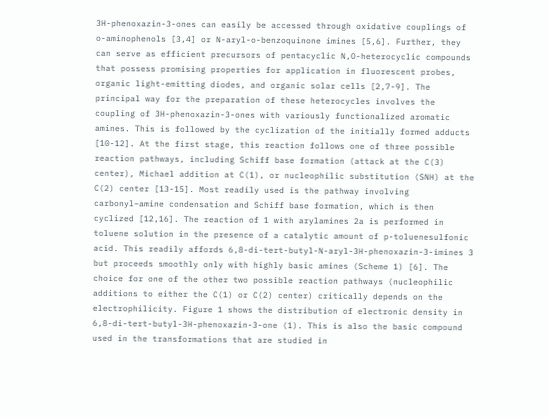3H-phenoxazin-3-ones can easily be accessed through oxidative couplings of o-aminophenols [3,4] or N-aryl-o-benzoquinone imines [5,6]. Further, they can serve as efficient precursors of pentacyclic N,O-heterocyclic compounds that possess promising properties for application in fluorescent probes, organic light-emitting diodes, and organic solar cells [2,7-9]. The principal way for the preparation of these heterocycles involves the coupling of 3H-phenoxazin-3-ones with variously functionalized aromatic amines. This is followed by the cyclization of the initially formed adducts [10-12]. At the first stage, this reaction follows one of three possible reaction pathways, including Schiff base formation (attack at the C(3) center), Michael addition at C(1), or nucleophilic substitution (SNH) at the C(2) center [13-15]. Most readily used is the pathway involving carbonyl–amine condensation and Schiff base formation, which is then cyclized [12,16]. The reaction of 1 with arylamines 2a is performed in toluene solution in the presence of a catalytic amount of p-toluenesulfonic acid. This readily affords 6,8-di-tert-butyl-N-aryl-3H-phenoxazin-3-imines 3 but proceeds smoothly only with highly basic amines (Scheme 1) [6]. The choice for one of the other two possible reaction pathways (nucleophilic additions to either the C(1) or C(2) center) critically depends on the electrophilicity. Figure 1 shows the distribution of electronic density in 6,8-di-tert-butyl-3H-phenoxazin-3-one (1). This is also the basic compound used in the transformations that are studied in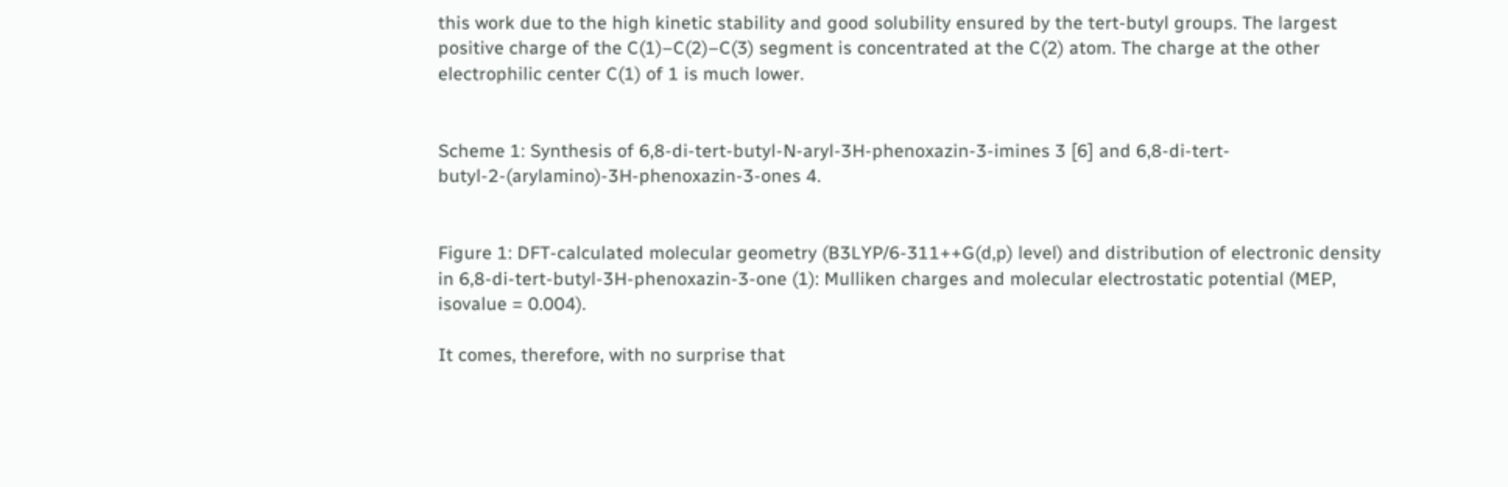this work due to the high kinetic stability and good solubility ensured by the tert-butyl groups. The largest positive charge of the C(1)–C(2)–C(3) segment is concentrated at the C(2) atom. The charge at the other electrophilic center C(1) of 1 is much lower.


Scheme 1: Synthesis of 6,8-di-tert-butyl-N-aryl-3H-phenoxazin-3-imines 3 [6] and 6,8-di-tert-butyl-2-(arylamino)-3H-phenoxazin-3-ones 4.


Figure 1: DFT-calculated molecular geometry (B3LYP/6-311++G(d,p) level) and distribution of electronic density in 6,8-di-tert-butyl-3H-phenoxazin-3-one (1): Mulliken charges and molecular electrostatic potential (MEP, isovalue = 0.004).

It comes, therefore, with no surprise that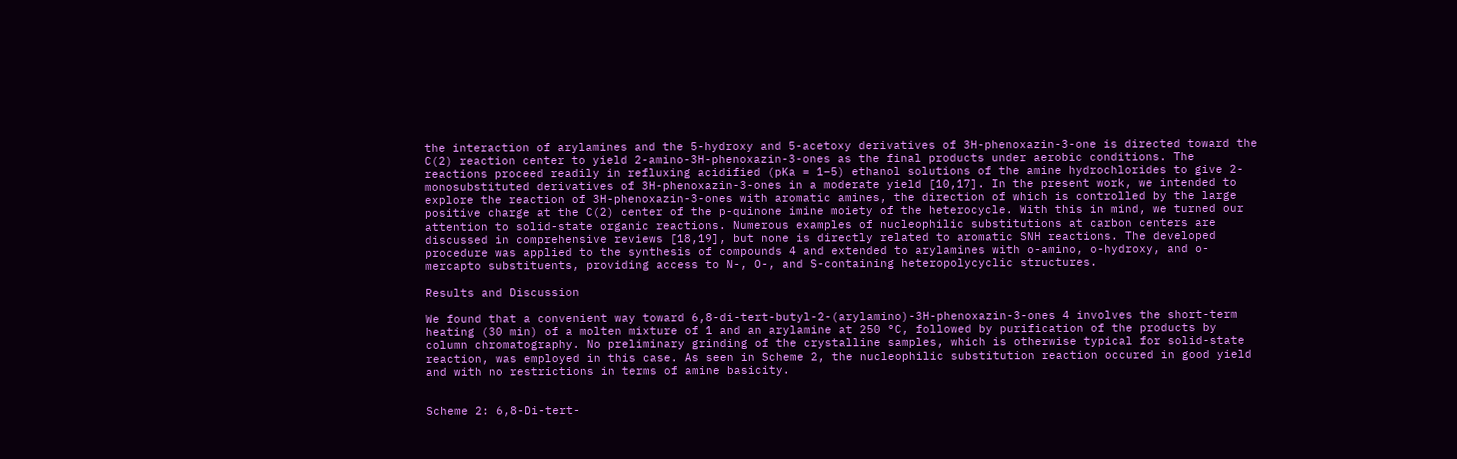the interaction of arylamines and the 5-hydroxy and 5-acetoxy derivatives of 3H-phenoxazin-3-one is directed toward the C(2) reaction center to yield 2-amino-3H-phenoxazin-3-ones as the final products under aerobic conditions. The reactions proceed readily in refluxing acidified (pKa = 1–5) ethanol solutions of the amine hydrochlorides to give 2-monosubstituted derivatives of 3H-phenoxazin-3-ones in a moderate yield [10,17]. In the present work, we intended to explore the reaction of 3H-phenoxazin-3-ones with aromatic amines, the direction of which is controlled by the large positive charge at the C(2) center of the p-quinone imine moiety of the heterocycle. With this in mind, we turned our attention to solid-state organic reactions. Numerous examples of nucleophilic substitutions at carbon centers are discussed in comprehensive reviews [18,19], but none is directly related to aromatic SNH reactions. The developed procedure was applied to the synthesis of compounds 4 and extended to arylamines with o-amino, o-hydroxy, and o-mercapto substituents, providing access to N-, O-, and S-containing heteropolycyclic structures.

Results and Discussion

We found that a convenient way toward 6,8-di-tert-butyl-2-(arylamino)-3H-phenoxazin-3-ones 4 involves the short-term heating (30 min) of a molten mixture of 1 and an arylamine at 250 °C, followed by purification of the products by column chromatography. No preliminary grinding of the crystalline samples, which is otherwise typical for solid-state reaction, was employed in this case. As seen in Scheme 2, the nucleophilic substitution reaction occured in good yield and with no restrictions in terms of amine basicity.


Scheme 2: 6,8-Di-tert-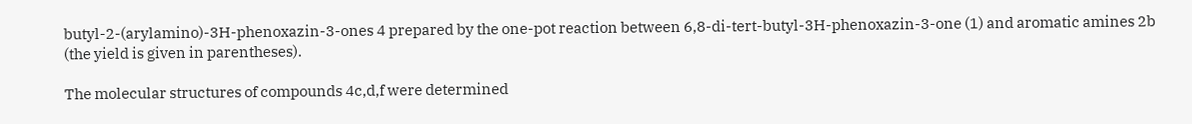butyl-2-(arylamino)-3H-phenoxazin-3-ones 4 prepared by the one-pot reaction between 6,8-di-tert-butyl-3H-phenoxazin-3-one (1) and aromatic amines 2b (the yield is given in parentheses).

The molecular structures of compounds 4c,d,f were determined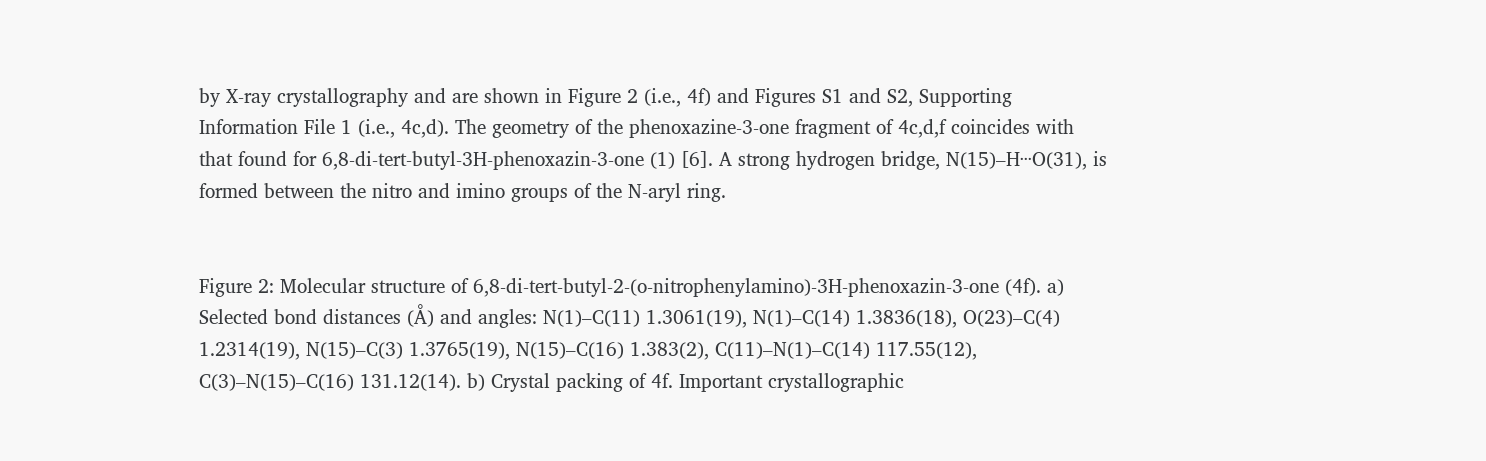by X-ray crystallography and are shown in Figure 2 (i.e., 4f) and Figures S1 and S2, Supporting Information File 1 (i.e., 4c,d). The geometry of the phenoxazine-3-one fragment of 4c,d,f coincides with that found for 6,8-di-tert-butyl-3H-phenoxazin-3-one (1) [6]. A strong hydrogen bridge, N(15)–H···O(31), is formed between the nitro and imino groups of the N-aryl ring.


Figure 2: Molecular structure of 6,8-di-tert-butyl-2-(o-nitrophenylamino)-3H-phenoxazin-3-one (4f). a) Selected bond distances (Å) and angles: N(1)–C(11) 1.3061(19), N(1)–C(14) 1.3836(18), O(23)–C(4) 1.2314(19), N(15)–C(3) 1.3765(19), N(15)–C(16) 1.383(2), C(11)–N(1)–C(14) 117.55(12), C(3)–N(15)–C(16) 131.12(14). b) Crystal packing of 4f. Important crystallographic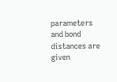parameters and bond distances are given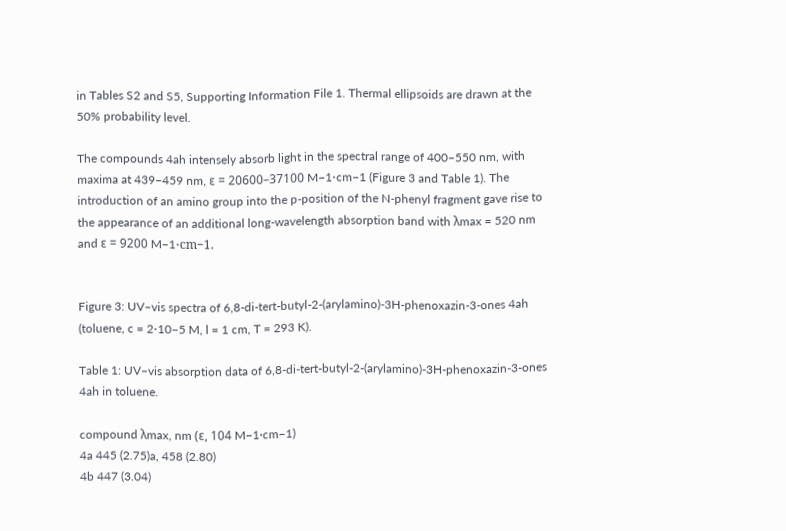in Tables S2 and S5, Supporting Information File 1. Thermal ellipsoids are drawn at the 50% probability level.

The compounds 4ah intensely absorb light in the spectral range of 400–550 nm, with maxima at 439–459 nm, ε = 20600–37100 M−1⋅cm−1 (Figure 3 and Table 1). The introduction of an amino group into the p-position of the N-phenyl fragment gave rise to the appearance of an additional long-wavelength absorption band with λmax = 520 nm and ε = 9200 M−1⋅сm−1.


Figure 3: UV–vis spectra of 6,8-di-tert-butyl-2-(arylamino)-3H-phenoxazin-3-ones 4ah (toluene, c = 2⋅10−5 M, l = 1 cm, T = 293 K).

Table 1: UV–vis absorption data of 6,8-di-tert-butyl-2-(arylamino)-3H-phenoxazin-3-ones 4ah in toluene.

compound λmax, nm (ε, 104 M−1·cm−1)
4a 445 (2.75)a, 458 (2.80)
4b 447 (3.04)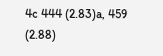4c 444 (2.83)a, 459 (2.88)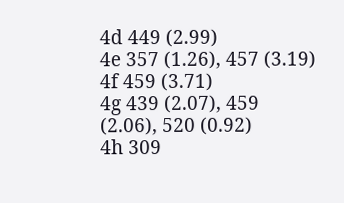4d 449 (2.99)
4e 357 (1.26), 457 (3.19)
4f 459 (3.71)
4g 439 (2.07), 459 (2.06), 520 (0.92)
4h 309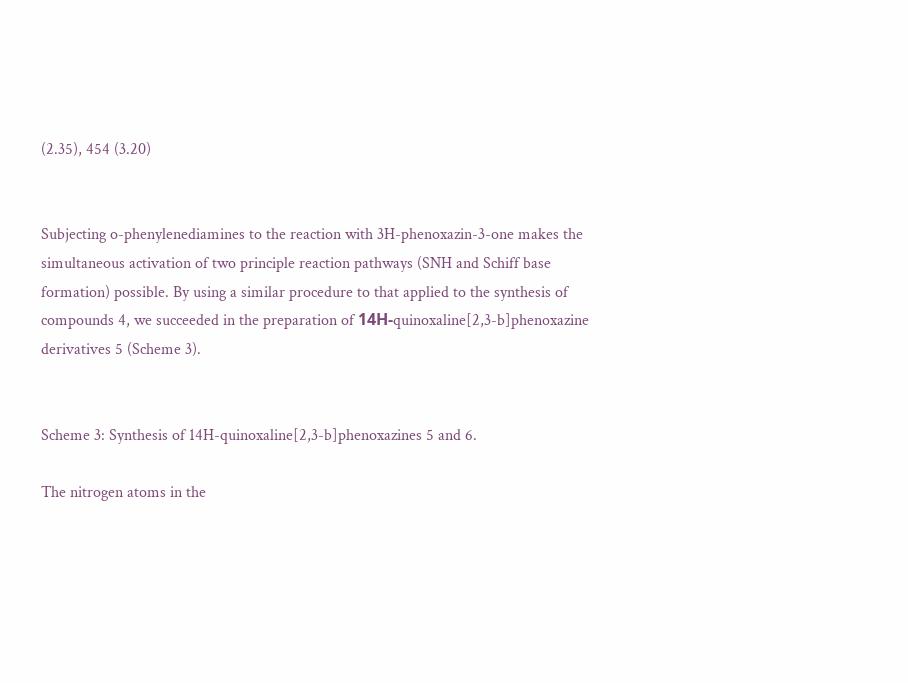(2.35), 454 (3.20)


Subjecting o-phenylenediamines to the reaction with 3H-phenoxazin-3-one makes the simultaneous activation of two principle reaction pathways (SNH and Schiff base formation) possible. By using a similar procedure to that applied to the synthesis of compounds 4, we succeeded in the preparation of 14Н-quinoxaline[2,3-b]phenoxazine derivatives 5 (Scheme 3).


Scheme 3: Synthesis of 14H-quinoxaline[2,3-b]phenoxazines 5 and 6.

The nitrogen atoms in the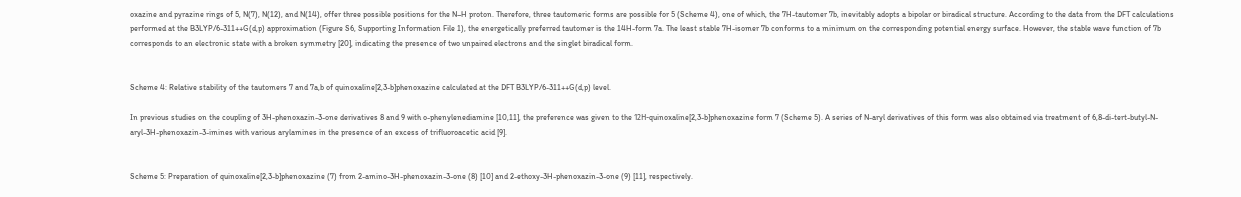oxazine and pyrazine rings of 5, N(7), N(12), and N(14), offer three possible positions for the N–H proton. Therefore, three tautomeric forms are possible for 5 (Scheme 4), one of which, the 7H-tautomer 7b, inevitably adopts a bipolar or biradical structure. According to the data from the DFT calculations performed at the B3LYP/6-311++G(d,p) approximation (Figure S6, Supporting Information File 1), the energetically preferred tautomer is the 14H-form 7a. The least stable 7H-isomer 7b conforms to a minimum on the corresponding potential energy surface. However, the stable wave function of 7b corresponds to an electronic state with a broken symmetry [20], indicating the presence of two unpaired electrons and the singlet biradical form.


Scheme 4: Relative stability of the tautomers 7 and 7a,b of quinoxaline[2,3-b]phenoxazine calculated at the DFT B3LYP/6-311++G(d,p) level.

In previous studies on the coupling of 3H-phenoxazin-3-one derivatives 8 and 9 with o-phenylenediamine [10,11], the preference was given to the 12Н-quinoxaline[2,3-b]phenoxazine form 7 (Scheme 5). A series of N-aryl derivatives of this form was also obtained via treatment of 6,8-di-tert-butyl-N-aryl-3H-phenoxazin-3-imines with various arylamines in the presence of an excess of trifluoroacetic acid [9].


Scheme 5: Preparation of quinoxaline[2,3-b]phenoxazine (7) from 2-amino-3H-phenoxazin-3-one (8) [10] and 2-ethoxy-3H-phenoxazin-3-one (9) [11], respectively.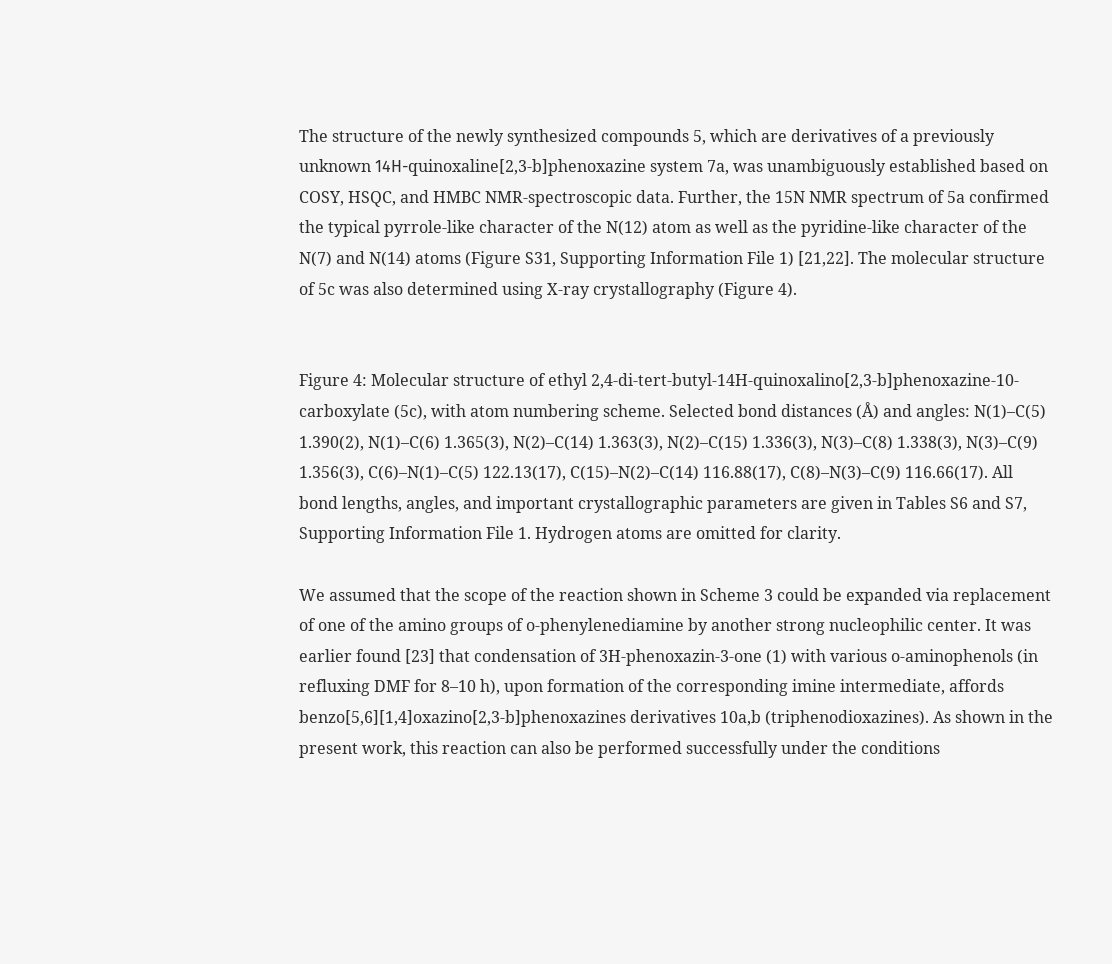The structure of the newly synthesized compounds 5, which are derivatives of a previously unknown 14Н-quinoxaline[2,3-b]phenoxazine system 7a, was unambiguously established based on COSY, HSQC, and HMBC NMR-spectroscopic data. Further, the 15N NMR spectrum of 5a confirmed the typical pyrrole-like character of the N(12) atom as well as the pyridine-like character of the N(7) and N(14) atoms (Figure S31, Supporting Information File 1) [21,22]. The molecular structure of 5c was also determined using X-ray crystallography (Figure 4).


Figure 4: Molecular structure of ethyl 2,4-di-tert-butyl-14H-quinoxalino[2,3-b]phenoxazine-10-carboxylate (5c), with atom numbering scheme. Selected bond distances (Å) and angles: N(1)–C(5) 1.390(2), N(1)–C(6) 1.365(3), N(2)–C(14) 1.363(3), N(2)–C(15) 1.336(3), N(3)–C(8) 1.338(3), N(3)–C(9) 1.356(3), C(6)–N(1)–C(5) 122.13(17), C(15)–N(2)–C(14) 116.88(17), C(8)–N(3)–C(9) 116.66(17). All bond lengths, angles, and important crystallographic parameters are given in Tables S6 and S7, Supporting Information File 1. Hydrogen atoms are omitted for clarity.

We assumed that the scope of the reaction shown in Scheme 3 could be expanded via replacement of one of the amino groups of o-phenylenediamine by another strong nucleophilic center. It was earlier found [23] that condensation of 3H-phenoxazin-3-one (1) with various o-aminophenols (in refluxing DMF for 8–10 h), upon formation of the corresponding imine intermediate, affords benzo[5,6][1,4]oxazino[2,3-b]phenoxazines derivatives 10a,b (triphenodioxazines). As shown in the present work, this reaction can also be performed successfully under the conditions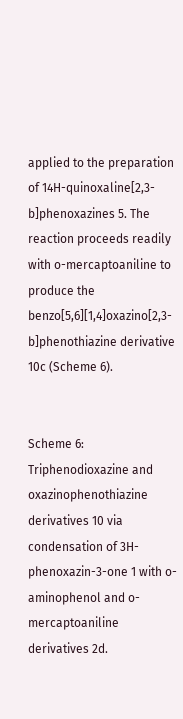applied to the preparation of 14H-quinoxaline[2,3-b]phenoxazines 5. The reaction proceeds readily with o-mercaptoaniline to produce the benzo[5,6][1,4]oxazino[2,3-b]phenothiazine derivative 10c (Scheme 6).


Scheme 6: Triphenodioxazine and oxazinophenothiazine derivatives 10 via condensation of 3H-phenoxazin-3-one 1 with o-aminophenol and o-mercaptoaniline derivatives 2d.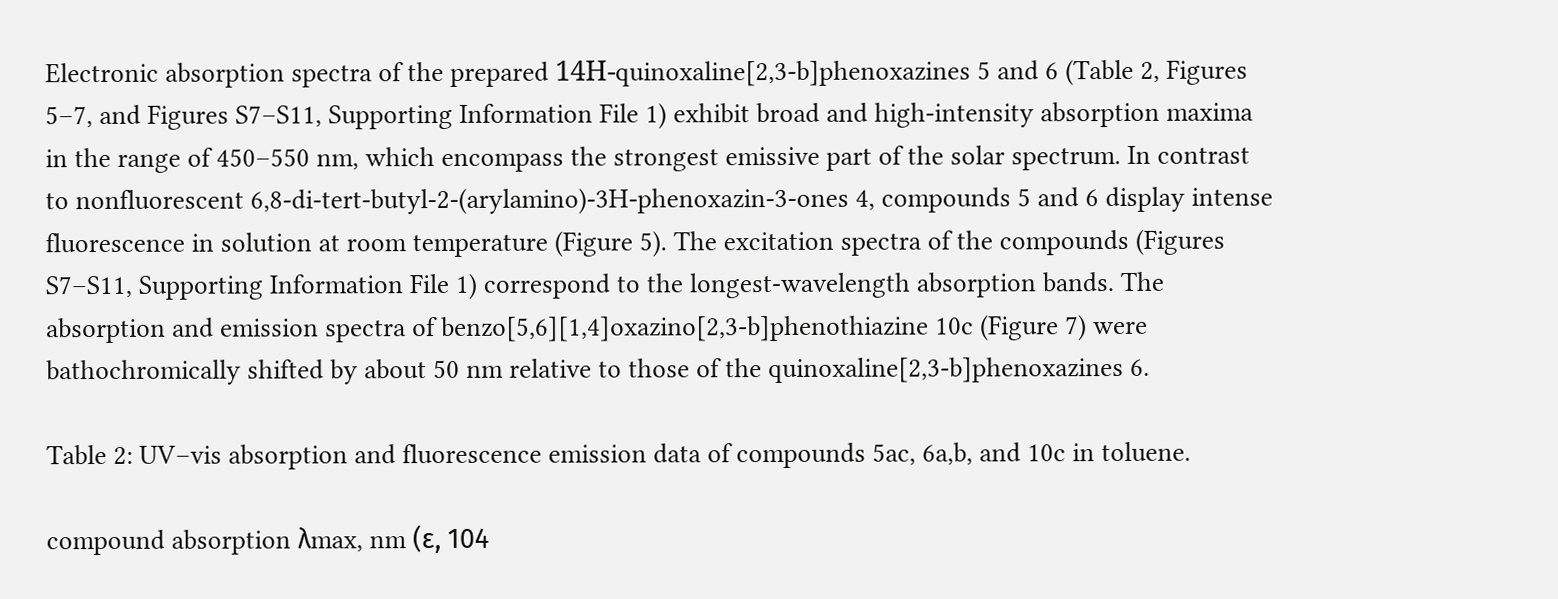Electronic absorption spectra of the prepared 14Н-quinoxaline[2,3-b]phenoxazines 5 and 6 (Table 2, Figures 5–7, and Figures S7–S11, Supporting Information File 1) exhibit broad and high-intensity absorption maxima in the range of 450–550 nm, which encompass the strongest emissive part of the solar spectrum. In contrast to nonfluorescent 6,8-di-tert-butyl-2-(arylamino)-3H-phenoxazin-3-ones 4, compounds 5 and 6 display intense fluorescence in solution at room temperature (Figure 5). The excitation spectra of the compounds (Figures S7–S11, Supporting Information File 1) correspond to the longest-wavelength absorption bands. The absorption and emission spectra of benzo[5,6][1,4]oxazino[2,3-b]phenothiazine 10c (Figure 7) were bathochromically shifted by about 50 nm relative to those of the quinoxaline[2,3-b]phenoxazines 6.

Table 2: UV–vis absorption and fluorescence emission data of compounds 5ac, 6a,b, and 10c in toluene.

compound absorption λmax, nm (ε, 104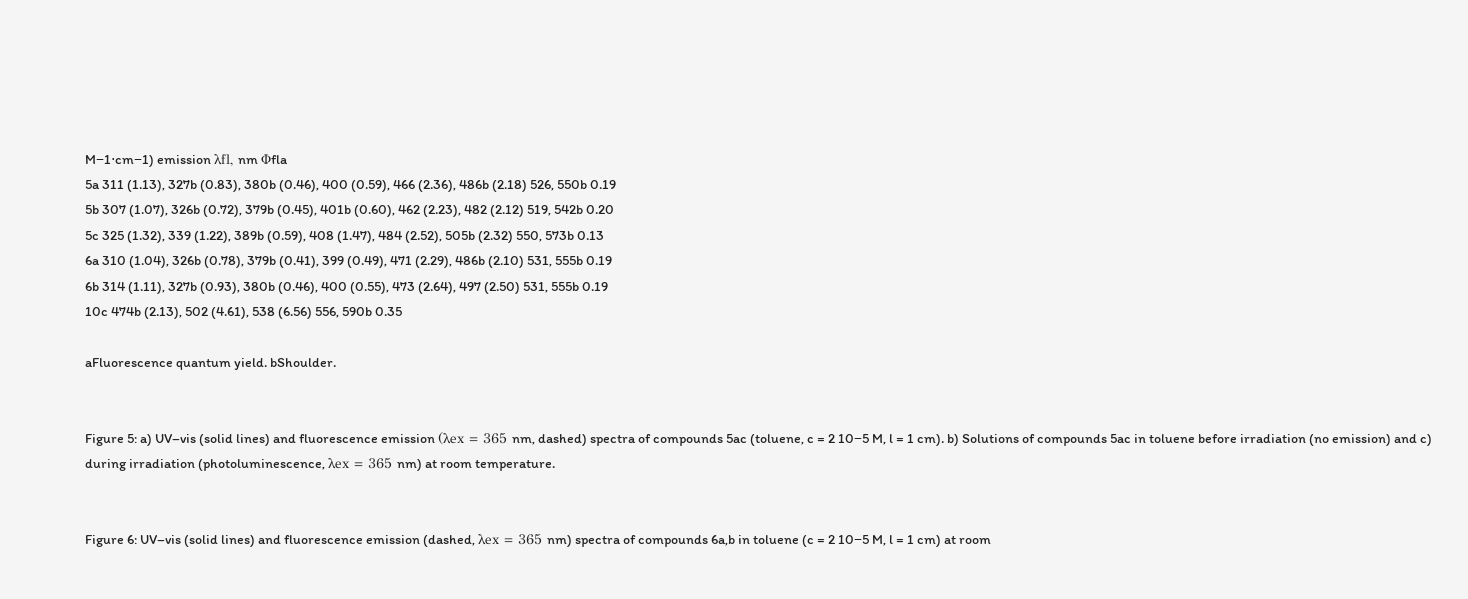M−1⋅cm−1) emission λfl, nm Φfla
5a 311 (1.13), 327b (0.83), 380b (0.46), 400 (0.59), 466 (2.36), 486b (2.18) 526, 550b 0.19
5b 307 (1.07), 326b (0.72), 379b (0.45), 401b (0.60), 462 (2.23), 482 (2.12) 519, 542b 0.20
5c 325 (1.32), 339 (1.22), 389b (0.59), 408 (1.47), 484 (2.52), 505b (2.32) 550, 573b 0.13
6a 310 (1.04), 326b (0.78), 379b (0.41), 399 (0.49), 471 (2.29), 486b (2.10) 531, 555b 0.19
6b 314 (1.11), 327b (0.93), 380b (0.46), 400 (0.55), 473 (2.64), 497 (2.50) 531, 555b 0.19
10c 474b (2.13), 502 (4.61), 538 (6.56) 556, 590b 0.35

aFluorescence quantum yield. bShoulder.


Figure 5: a) UV–vis (solid lines) and fluorescence emission (λex = 365 nm, dashed) spectra of compounds 5ac (toluene, c = 2 10−5 M, l = 1 cm). b) Solutions of compounds 5ac in toluene before irradiation (no emission) and c) during irradiation (photoluminescence, λex = 365 nm) at room temperature.


Figure 6: UV–vis (solid lines) and fluorescence emission (dashed, λex = 365 nm) spectra of compounds 6a,b in toluene (c = 2 10−5 M, l = 1 cm) at room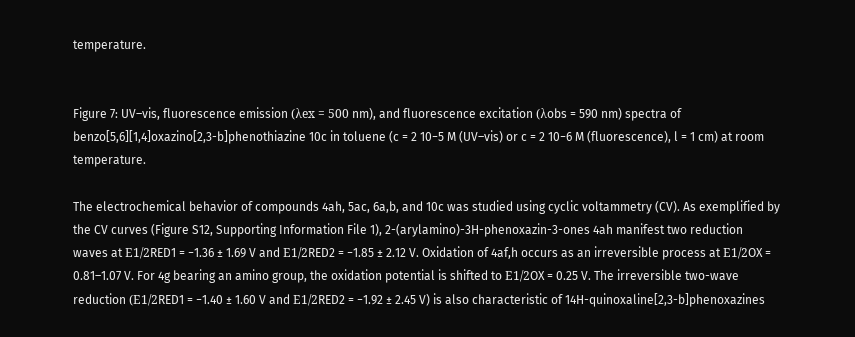temperature.


Figure 7: UV–vis, fluorescence emission (λex = 500 nm), and fluorescence excitation (λobs = 590 nm) spectra of benzo[5,6][1,4]oxazino[2,3-b]phenothiazine 10c in toluene (c = 2 10−5 M (UV–vis) or c = 2 10−6 M (fluorescence), l = 1 cm) at room temperature.

The electrochemical behavior of compounds 4ah, 5ac, 6a,b, and 10c was studied using cyclic voltammetry (CV). As exemplified by the CV curves (Figure S12, Supporting Information File 1), 2-(arylamino)-3H-phenoxazin-3-ones 4ah manifest two reduction waves at Е1/2RED1 = −1.36 ± 1.69 V and Е1/2RED2 = −1.85 ± 2.12 V. Oxidation of 4af,h occurs as an irreversible process at Е1/2OX = 0.81–1.07 V. For 4g bearing an amino group, the oxidation potential is shifted to Е1/2OX = 0.25 V. The irreversible two-wave reduction (Е1/2RED1 = −1.40 ± 1.60 V and Е1/2RED2 = −1.92 ± 2.45 V) is also characteristic of 14H-quinoxaline[2,3-b]phenoxazines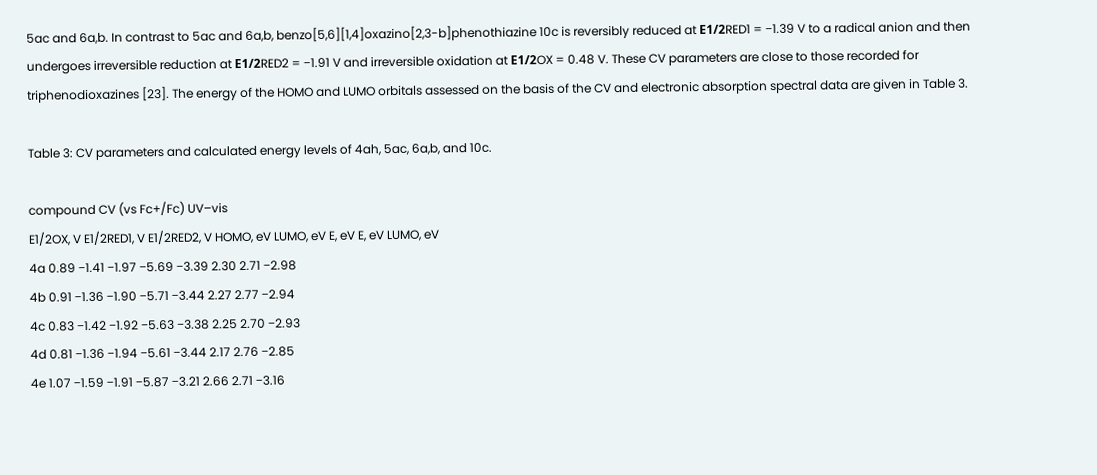5ac and 6a,b. In contrast to 5ac and 6a,b, benzo[5,6][1,4]oxazino[2,3-b]phenothiazine 10c is reversibly reduced at Е1/2RED1 = −1.39 V to a radical anion and then undergoes irreversible reduction at Е1/2RED2 = −1.91 V and irreversible oxidation at Е1/2OX = 0.48 V. These CV parameters are close to those recorded for triphenodioxazines [23]. The energy of the HOMO and LUMO orbitals assessed on the basis of the CV and electronic absorption spectral data are given in Table 3.

Table 3: CV parameters and calculated energy levels of 4ah, 5ac, 6a,b, and 10c.

compound CV (vs Fc+/Fc) UV–vis
E1/2OX, V E1/2RED1, V E1/2RED2, V HOMO, eV LUMO, eV E, eV E, eV LUMO, eV
4a 0.89 −1.41 −1.97 −5.69 −3.39 2.30 2.71 −2.98
4b 0.91 −1.36 −1.90 −5.71 −3.44 2.27 2.77 −2.94
4c 0.83 −1.42 −1.92 −5.63 −3.38 2.25 2.70 −2.93
4d 0.81 −1.36 −1.94 −5.61 −3.44 2.17 2.76 −2.85
4e 1.07 −1.59 −1.91 −5.87 −3.21 2.66 2.71 −3.16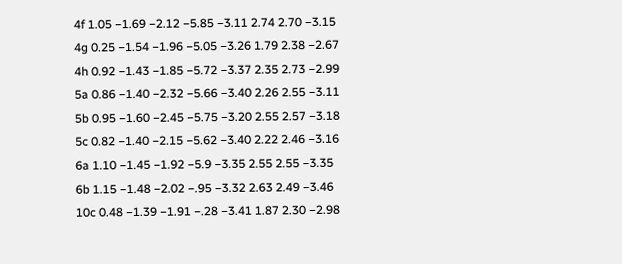4f 1.05 −1.69 −2.12 −5.85 −3.11 2.74 2.70 −3.15
4g 0.25 −1.54 −1.96 −5.05 −3.26 1.79 2.38 −2.67
4h 0.92 −1.43 −1.85 −5.72 −3.37 2.35 2.73 −2.99
5a 0.86 −1.40 −2.32 −5.66 −3.40 2.26 2.55 −3.11
5b 0.95 −1.60 −2.45 −5.75 −3.20 2.55 2.57 −3.18
5c 0.82 −1.40 −2.15 −5.62 −3.40 2.22 2.46 −3.16
6a 1.10 −1.45 −1.92 −5.9 −3.35 2.55 2.55 −3.35
6b 1.15 −1.48 −2.02 −.95 −3.32 2.63 2.49 −3.46
10c 0.48 −1.39 −1.91 −.28 −3.41 1.87 2.30 −2.98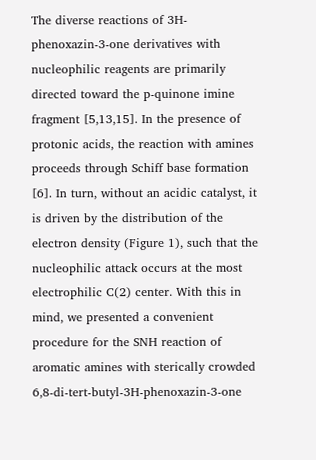The diverse reactions of 3H-phenoxazin-3-one derivatives with nucleophilic reagents are primarily directed toward the p-quinone imine fragment [5,13,15]. In the presence of protonic acids, the reaction with amines proceeds through Schiff base formation [6]. In turn, without an acidic catalyst, it is driven by the distribution of the electron density (Figure 1), such that the nucleophilic attack occurs at the most electrophilic C(2) center. With this in mind, we presented a convenient procedure for the SNH reaction of aromatic amines with sterically crowded 6,8-di-tert-butyl-3H-phenoxazin-3-one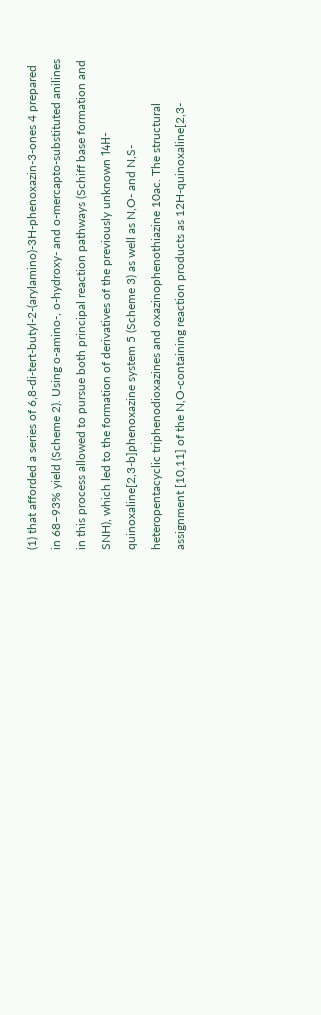(1) that afforded a series of 6,8-di-tert-butyl-2-(arylamino)-3H-phenoxazin-3-ones 4 prepared in 68–93% yield (Scheme 2). Using o-amino-, o-hydroxy- and o-mercapto-substituted anilines in this process allowed to pursue both principal reaction pathways (Schiff base formation and SNH), which led to the formation of derivatives of the previously unknown 14Н-quinoxaline[2,3-b]phenoxazine system 5 (Scheme 3) as well as N,O- and N,S-heteropentacyclic triphenodioxazines and oxazinophenothiazine 10ac. The structural assignment [10,11] of the N,O-containing reaction products as 12H-quinoxaline[2,3-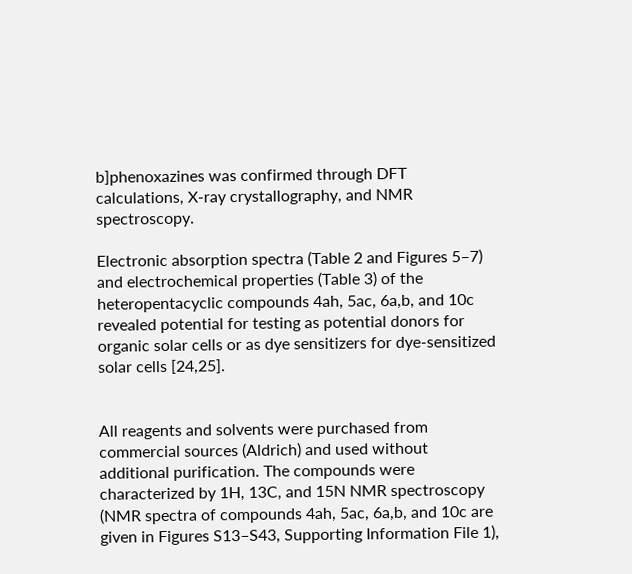b]phenoxazines was confirmed through DFT calculations, X-ray crystallography, and NMR spectroscopy.

Electronic absorption spectra (Table 2 and Figures 5–7) and electrochemical properties (Table 3) of the heteropentacyclic compounds 4ah, 5ac, 6a,b, and 10c revealed potential for testing as potential donors for organic solar cells or as dye sensitizers for dye-sensitized solar cells [24,25].


All reagents and solvents were purchased from commercial sources (Aldrich) and used without additional purification. The compounds were characterized by 1H, 13C, and 15N NMR spectroscopy (NMR spectra of compounds 4ah, 5ac, 6a,b, and 10c are given in Figures S13–S43, Supporting Information File 1),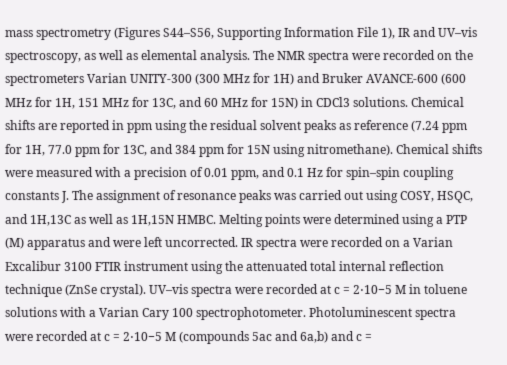mass spectrometry (Figures S44–S56, Supporting Information File 1), IR and UV–vis spectroscopy, as well as elemental analysis. The NMR spectra were recorded on the spectrometers Varian UNITY-300 (300 MHz for 1H) and Bruker AVANCE-600 (600 MHz for 1H, 151 MHz for 13C, and 60 MHz for 15N) in CDCl3 solutions. Chemical shifts are reported in ppm using the residual solvent peaks as reference (7.24 ppm for 1H, 77.0 ppm for 13C, and 384 ppm for 15N using nitromethane). Chemical shifts were measured with a precision of 0.01 ppm, and 0.1 Hz for spin–spin coupling constants J. The assignment of resonance peaks was carried out using COSY, HSQC, and 1H,13C as well as 1H,15N HMBC. Melting points were determined using a PTP (M) apparatus and were left uncorrected. IR spectra were recorded on a Varian Excalibur 3100 FTIR instrument using the attenuated total internal reflection technique (ZnSe crystal). UV–vis spectra were recorded at c = 2⋅10−5 M in toluene solutions with a Varian Cary 100 spectrophotometer. Photoluminescent spectra were recorded at c = 2⋅10−5 M (compounds 5ac and 6a,b) and c =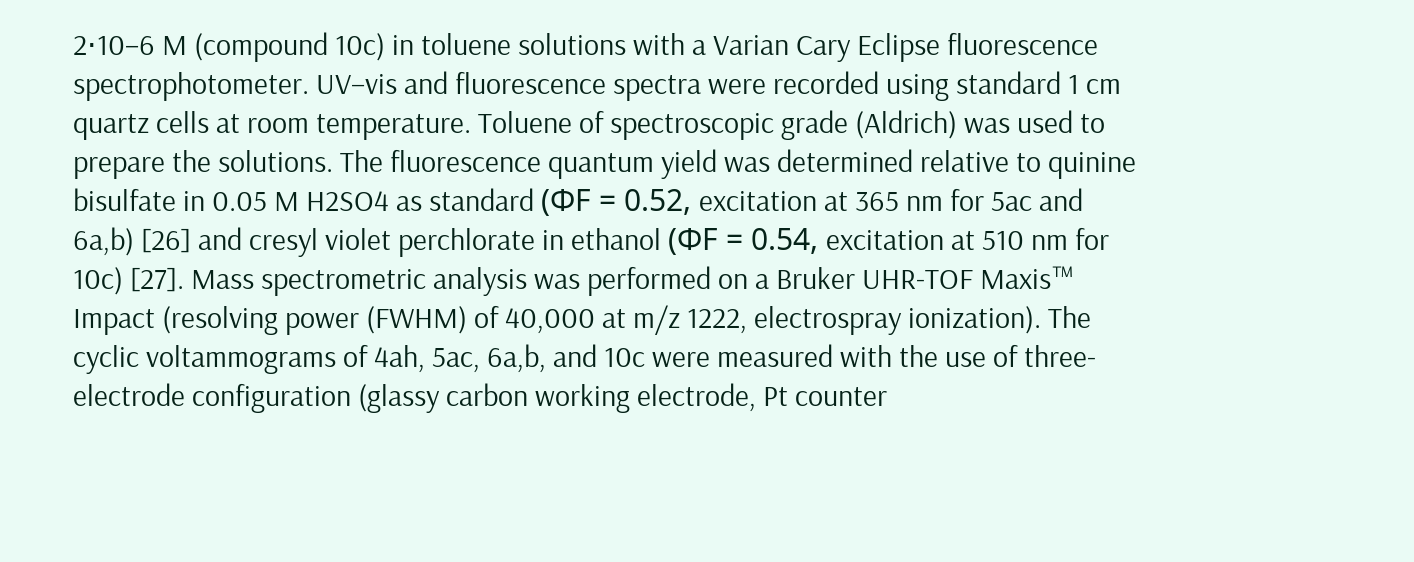2⋅10−6 M (compound 10c) in toluene solutions with a Varian Cary Eclipse fluorescence spectrophotometer. UV–vis and fluorescence spectra were recorded using standard 1 cm quartz cells at room temperature. Toluene of spectroscopic grade (Aldrich) was used to prepare the solutions. The fluorescence quantum yield was determined relative to quinine bisulfate in 0.05 M H2SO4 as standard (ΦF = 0.52, excitation at 365 nm for 5ac and 6a,b) [26] and cresyl violet perchlorate in ethanol (ΦF = 0.54, excitation at 510 nm for 10c) [27]. Mass spectrometric analysis was performed on a Bruker UHR-TOF Maxis™ Impact (resolving power (FWHM) of 40,000 at m/z 1222, electrospray ionization). The cyclic voltammograms of 4ah, 5ac, 6a,b, and 10c were measured with the use of three-electrode configuration (glassy carbon working electrode, Pt counter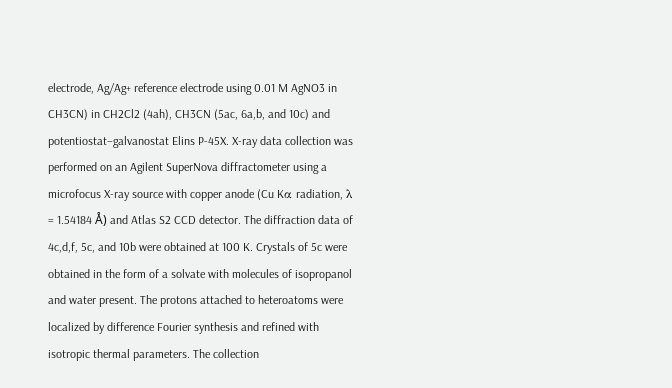electrode, Ag/Ag+ reference electrode using 0.01 M AgNO3 in CH3CN) in CH2Cl2 (4ah), CH3CN (5ac, 6a,b, and 10c) and potentiostat–galvanostat Elins P-45X. X-ray data collection was performed on an Agilent SuperNova diffractometer using a microfocus X-ray source with copper anode (Cu Kα radiation, λ = 1.54184 Å) and Atlas S2 CCD detector. The diffraction data of 4c,d,f, 5c, and 10b were obtained at 100 K. Crystals of 5c were obtained in the form of a solvate with molecules of isopropanol and water present. The protons attached to heteroatoms were localized by difference Fourier synthesis and refined with isotropic thermal parameters. The collection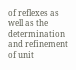of reflexes as well as the determination and refinement of unit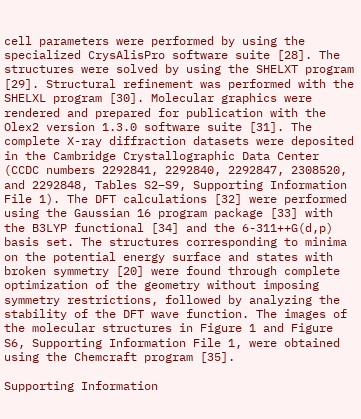cell parameters were performed by using the specialized CrysAlisPro software suite [28]. The structures were solved by using the SHELXT program [29]. Structural refinement was performed with the SHELXL program [30]. Molecular graphics were rendered and prepared for publication with the Olex2 version 1.3.0 software suite [31]. The complete X-ray diffraction datasets were deposited in the Cambridge Crystallographic Data Center (CCDC numbers 2292841, 2292840, 2292847, 2308520, and 2292848, Tables S2–S9, Supporting Information File 1). The DFT calculations [32] were performed using the Gaussian 16 program package [33] with the B3LYP functional [34] and the 6-311++G(d,p) basis set. The structures corresponding to minima on the potential energy surface and states with broken symmetry [20] were found through complete optimization of the geometry without imposing symmetry restrictions, followed by analyzing the stability of the DFT wave function. The images of the molecular structures in Figure 1 and Figure S6, Supporting Information File 1, were obtained using the Chemcraft program [35].

Supporting Information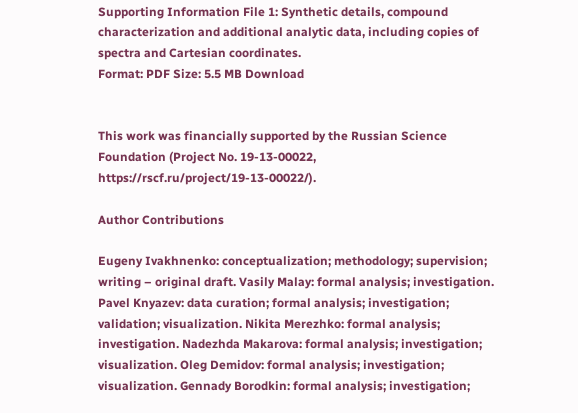Supporting Information File 1: Synthetic details, compound characterization and additional analytic data, including copies of spectra and Cartesian coordinates.
Format: PDF Size: 5.5 MB Download


This work was financially supported by the Russian Science Foundation (Project No. 19-13-00022, https://rscf.ru/project/19-13-00022/).

Author Contributions

Eugeny Ivakhnenko: conceptualization; methodology; supervision; writing – original draft. Vasily Malay: formal analysis; investigation. Pavel Knyazev: data curation; formal analysis; investigation; validation; visualization. Nikita Merezhko: formal analysis; investigation. Nadezhda Makarova: formal analysis; investigation; visualization. Oleg Demidov: formal analysis; investigation; visualization. Gennady Borodkin: formal analysis; investigation;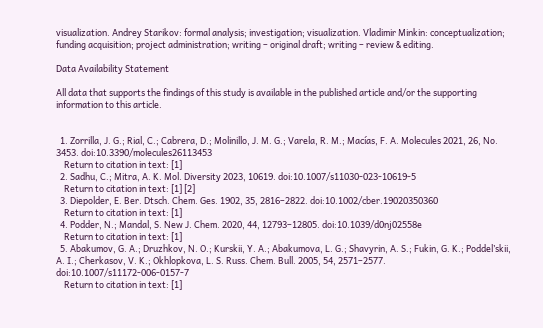visualization. Andrey Starikov: formal analysis; investigation; visualization. Vladimir Minkin: conceptualization; funding acquisition; project administration; writing – original draft; writing – review & editing.

Data Availability Statement

All data that supports the findings of this study is available in the published article and/or the supporting information to this article.


  1. Zorrilla, J. G.; Rial, C.; Cabrera, D.; Molinillo, J. M. G.; Varela, R. M.; Macías, F. A. Molecules 2021, 26, No. 3453. doi:10.3390/molecules26113453
    Return to citation in text: [1]
  2. Sadhu, C.; Mitra, A. K. Mol. Diversity 2023, 10619. doi:10.1007/s11030-023-10619-5
    Return to citation in text: [1] [2]
  3. Diepolder, E. Ber. Dtsch. Chem. Ges. 1902, 35, 2816–2822. doi:10.1002/cber.19020350360
    Return to citation in text: [1]
  4. Podder, N.; Mandal, S. New J. Chem. 2020, 44, 12793–12805. doi:10.1039/d0nj02558e
    Return to citation in text: [1]
  5. Abakumov, G. A.; Druzhkov, N. O.; Kurskii, Y. A.; Abakumova, L. G.; Shavyrin, A. S.; Fukin, G. K.; Poddel’skii, A. I.; Cherkasov, V. K.; Okhlopkova, L. S. Russ. Chem. Bull. 2005, 54, 2571–2577. doi:10.1007/s11172-006-0157-7
    Return to citation in text: [1]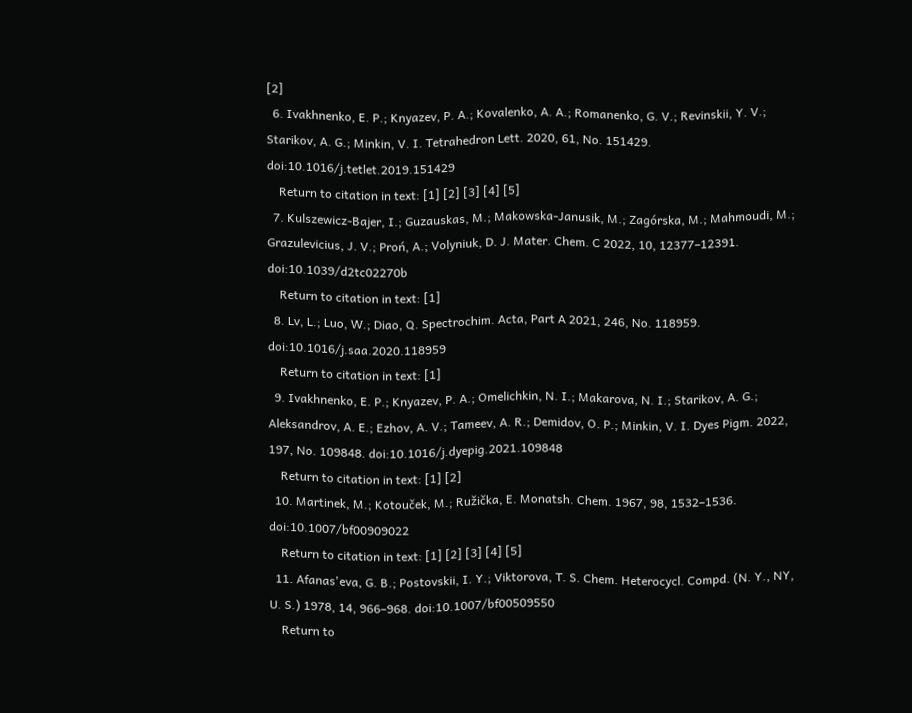[2]
  6. Ivakhnenko, E. P.; Knyazev, P. A.; Kovalenko, A. A.; Romanenko, G. V.; Revinskii, Y. V.; Starikov, A. G.; Minkin, V. I. Tetrahedron Lett. 2020, 61, No. 151429. doi:10.1016/j.tetlet.2019.151429
    Return to citation in text: [1] [2] [3] [4] [5]
  7. Kulszewicz-Bajer, I.; Guzauskas, M.; Makowska-Janusik, M.; Zagórska, M.; Mahmoudi, M.; Grazulevicius, J. V.; Proń, A.; Volyniuk, D. J. Mater. Chem. C 2022, 10, 12377–12391. doi:10.1039/d2tc02270b
    Return to citation in text: [1]
  8. Lv, L.; Luo, W.; Diao, Q. Spectrochim. Acta, Part A 2021, 246, No. 118959. doi:10.1016/j.saa.2020.118959
    Return to citation in text: [1]
  9. Ivakhnenko, E. P.; Knyazev, P. A.; Omelichkin, N. I.; Makarova, N. I.; Starikov, A. G.; Aleksandrov, A. E.; Ezhov, A. V.; Tameev, A. R.; Demidov, O. P.; Minkin, V. I. Dyes Pigm. 2022, 197, No. 109848. doi:10.1016/j.dyepig.2021.109848
    Return to citation in text: [1] [2]
  10. Martinek, M.; Kotouček, M.; Ružička, E. Monatsh. Chem. 1967, 98, 1532–1536. doi:10.1007/bf00909022
    Return to citation in text: [1] [2] [3] [4] [5]
  11. Afanas'eva, G. B.; Postovskii, I. Y.; Viktorova, T. S. Chem. Heterocycl. Compd. (N. Y., NY, U. S.) 1978, 14, 966–968. doi:10.1007/bf00509550
    Return to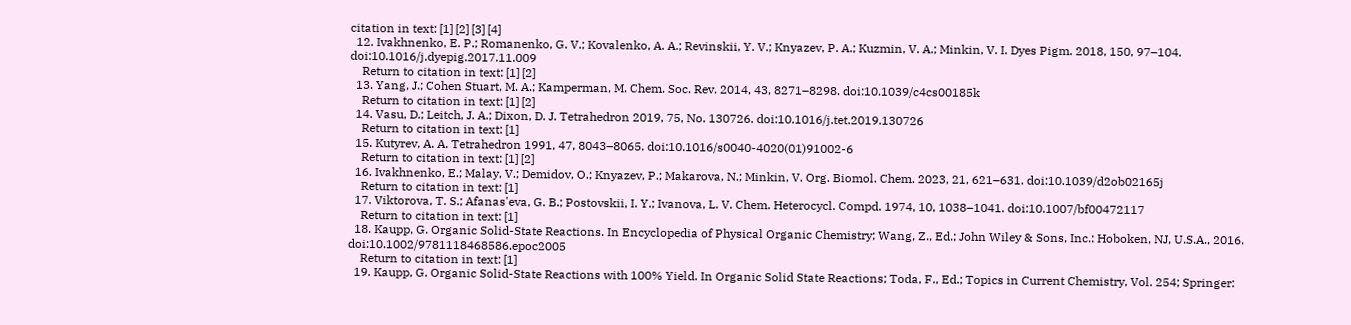citation in text: [1] [2] [3] [4]
  12. Ivakhnenko, E. P.; Romanenko, G. V.; Kovalenko, A. A.; Revinskii, Y. V.; Knyazev, P. A.; Kuzmin, V. A.; Minkin, V. I. Dyes Pigm. 2018, 150, 97–104. doi:10.1016/j.dyepig.2017.11.009
    Return to citation in text: [1] [2]
  13. Yang, J.; Cohen Stuart, M. A.; Kamperman, M. Chem. Soc. Rev. 2014, 43, 8271–8298. doi:10.1039/c4cs00185k
    Return to citation in text: [1] [2]
  14. Vasu, D.; Leitch, J. A.; Dixon, D. J. Tetrahedron 2019, 75, No. 130726. doi:10.1016/j.tet.2019.130726
    Return to citation in text: [1]
  15. Kutyrev, A. A. Tetrahedron 1991, 47, 8043–8065. doi:10.1016/s0040-4020(01)91002-6
    Return to citation in text: [1] [2]
  16. Ivakhnenko, E.; Malay, V.; Demidov, O.; Knyazev, P.; Makarova, N.; Minkin, V. Org. Biomol. Chem. 2023, 21, 621–631. doi:10.1039/d2ob02165j
    Return to citation in text: [1]
  17. Viktorova, T. S.; Afanas'eva, G. B.; Postovskii, I. Y.; Ivanova, L. V. Chem. Heterocycl. Compd. 1974, 10, 1038–1041. doi:10.1007/bf00472117
    Return to citation in text: [1]
  18. Kaupp, G. Organic Solid-State Reactions. In Encyclopedia of Physical Organic Chemistry; Wang, Z., Ed.; John Wiley & Sons, Inc.: Hoboken, NJ, U.S.A., 2016. doi:10.1002/9781118468586.epoc2005
    Return to citation in text: [1]
  19. Kaupp, G. Organic Solid-State Reactions with 100% Yield. In Organic Solid State Reactions; Toda, F., Ed.; Topics in Current Chemistry, Vol. 254; Springer: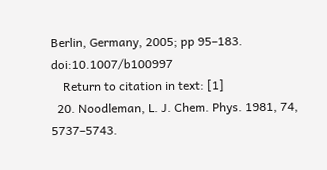Berlin, Germany, 2005; pp 95–183. doi:10.1007/b100997
    Return to citation in text: [1]
  20. Noodleman, L. J. Chem. Phys. 1981, 74, 5737–5743.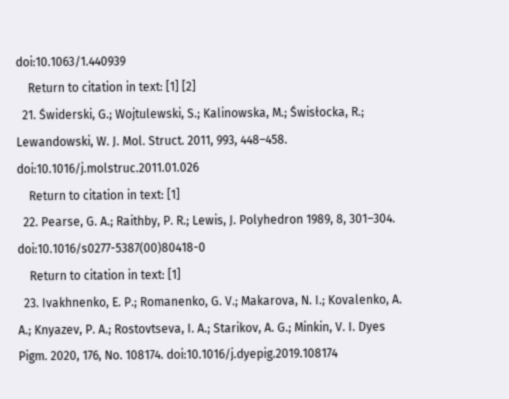doi:10.1063/1.440939
    Return to citation in text: [1] [2]
  21. Świderski, G.; Wojtulewski, S.; Kalinowska, M.; Świsłocka, R.; Lewandowski, W. J. Mol. Struct. 2011, 993, 448–458. doi:10.1016/j.molstruc.2011.01.026
    Return to citation in text: [1]
  22. Pearse, G. A.; Raithby, P. R.; Lewis, J. Polyhedron 1989, 8, 301–304. doi:10.1016/s0277-5387(00)80418-0
    Return to citation in text: [1]
  23. Ivakhnenko, E. P.; Romanenko, G. V.; Makarova, N. I.; Kovalenko, A. A.; Knyazev, P. A.; Rostovtseva, I. A.; Starikov, A. G.; Minkin, V. I. Dyes Pigm. 2020, 176, No. 108174. doi:10.1016/j.dyepig.2019.108174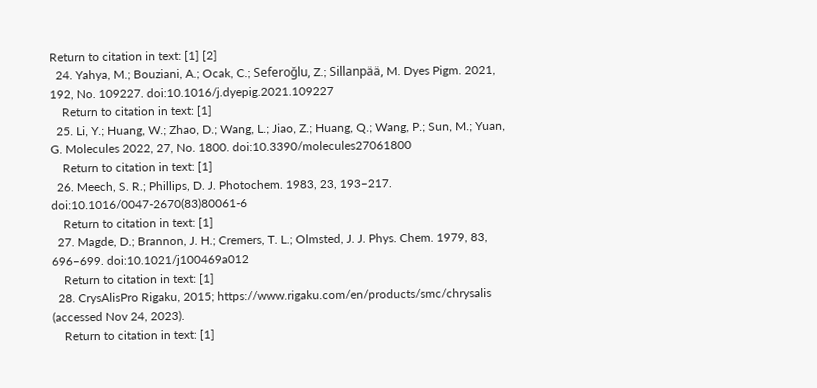Return to citation in text: [1] [2]
  24. Yahya, M.; Bouziani, A.; Ocak, C.; Seferoğlu, Z.; Sillanpää, M. Dyes Pigm. 2021, 192, No. 109227. doi:10.1016/j.dyepig.2021.109227
    Return to citation in text: [1]
  25. Li, Y.; Huang, W.; Zhao, D.; Wang, L.; Jiao, Z.; Huang, Q.; Wang, P.; Sun, M.; Yuan, G. Molecules 2022, 27, No. 1800. doi:10.3390/molecules27061800
    Return to citation in text: [1]
  26. Meech, S. R.; Phillips, D. J. Photochem. 1983, 23, 193–217. doi:10.1016/0047-2670(83)80061-6
    Return to citation in text: [1]
  27. Magde, D.; Brannon, J. H.; Cremers, T. L.; Olmsted, J. J. Phys. Chem. 1979, 83, 696–699. doi:10.1021/j100469a012
    Return to citation in text: [1]
  28. CrysAlisPro Rigaku, 2015; https://www.rigaku.com/en/products/smc/chrysalis (accessed Nov 24, 2023).
    Return to citation in text: [1]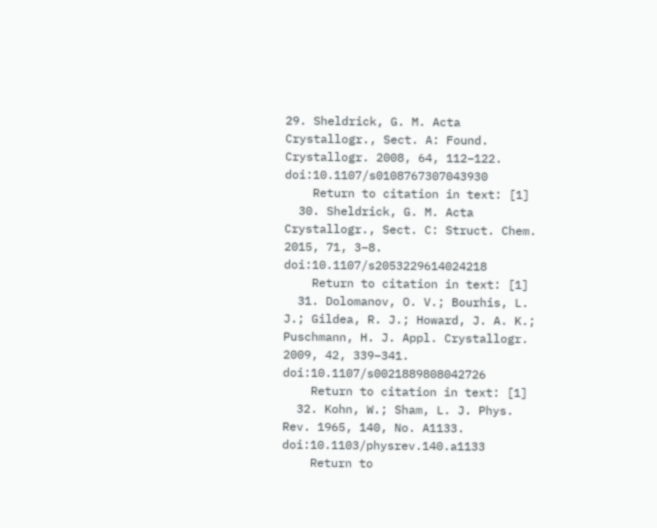29. Sheldrick, G. M. Acta Crystallogr., Sect. A: Found. Crystallogr. 2008, 64, 112–122. doi:10.1107/s0108767307043930
    Return to citation in text: [1]
  30. Sheldrick, G. M. Acta Crystallogr., Sect. C: Struct. Chem. 2015, 71, 3–8. doi:10.1107/s2053229614024218
    Return to citation in text: [1]
  31. Dolomanov, O. V.; Bourhis, L. J.; Gildea, R. J.; Howard, J. A. K.; Puschmann, H. J. Appl. Crystallogr. 2009, 42, 339–341. doi:10.1107/s0021889808042726
    Return to citation in text: [1]
  32. Kohn, W.; Sham, L. J. Phys. Rev. 1965, 140, No. A1133. doi:10.1103/physrev.140.a1133
    Return to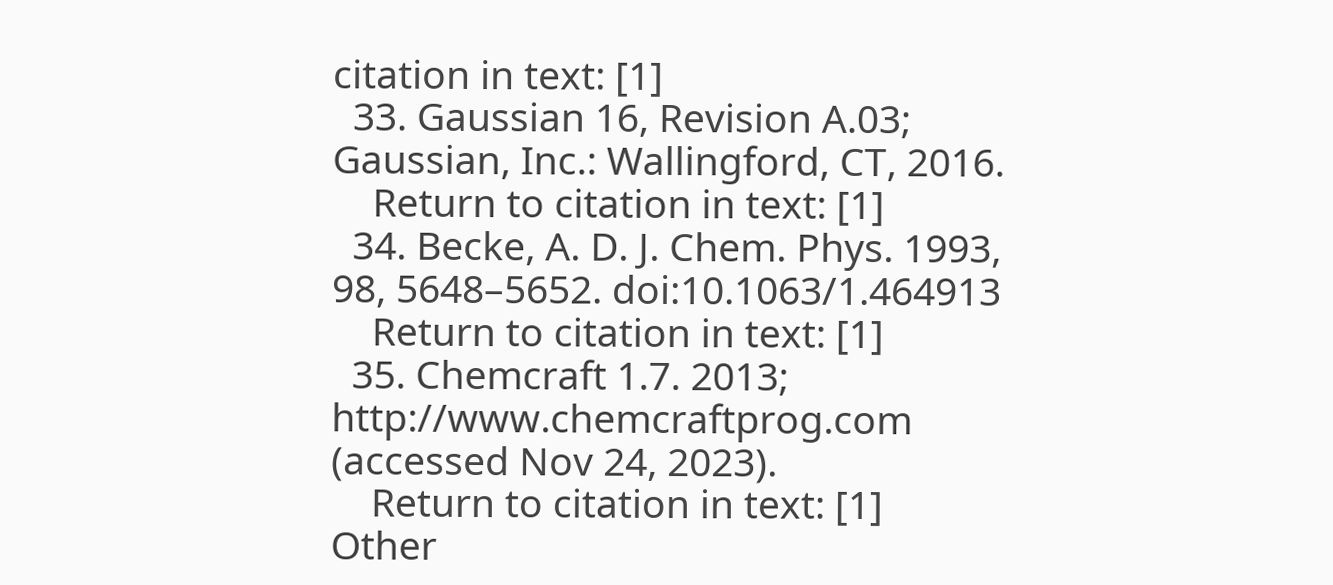citation in text: [1]
  33. Gaussian 16, Revision A.03; Gaussian, Inc.: Wallingford, CT, 2016.
    Return to citation in text: [1]
  34. Becke, A. D. J. Chem. Phys. 1993, 98, 5648–5652. doi:10.1063/1.464913
    Return to citation in text: [1]
  35. Chemcraft 1.7. 2013; http://www.chemcraftprog.com (accessed Nov 24, 2023).
    Return to citation in text: [1]
Other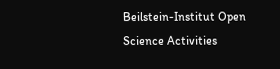Beilstein-Institut Open Science Activities